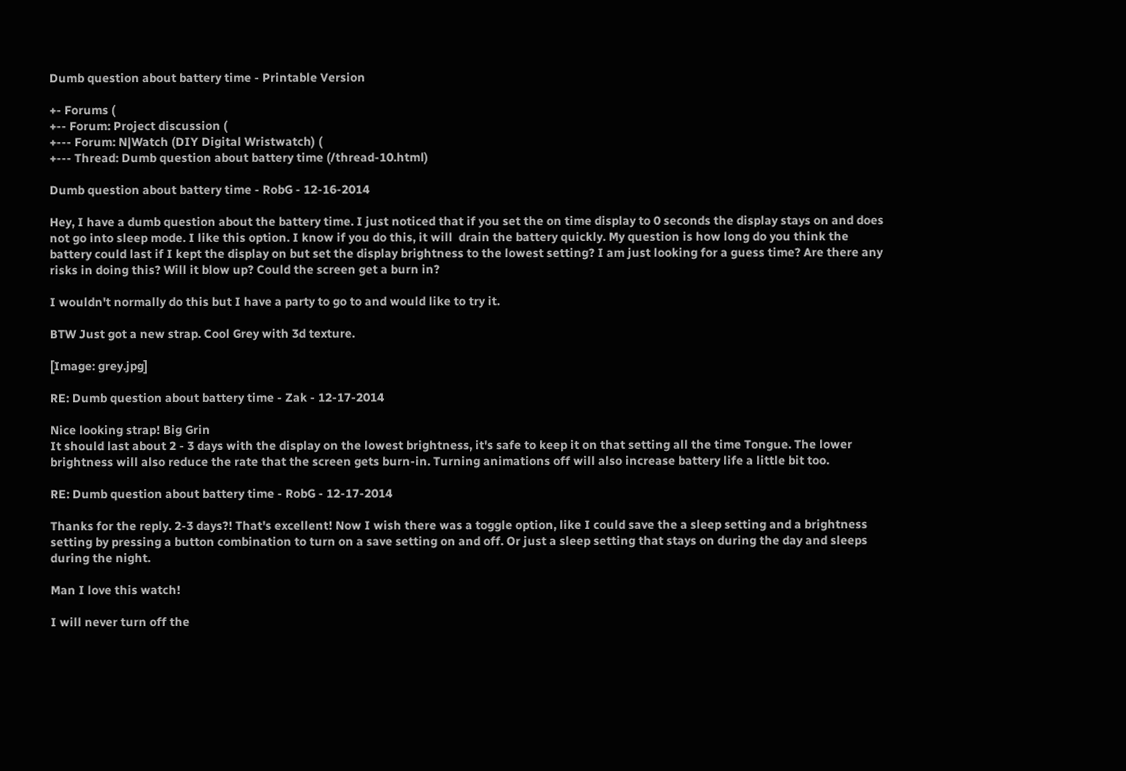Dumb question about battery time - Printable Version

+- Forums (
+-- Forum: Project discussion (
+--- Forum: N|Watch (DIY Digital Wristwatch) (
+--- Thread: Dumb question about battery time (/thread-10.html)

Dumb question about battery time - RobG - 12-16-2014

Hey, I have a dumb question about the battery time. I just noticed that if you set the on time display to 0 seconds the display stays on and does not go into sleep mode. I like this option. I know if you do this, it will  drain the battery quickly. My question is how long do you think the battery could last if I kept the display on but set the display brightness to the lowest setting? I am just looking for a guess time? Are there any risks in doing this? Will it blow up? Could the screen get a burn in?

I wouldn't normally do this but I have a party to go to and would like to try it.

BTW Just got a new strap. Cool Grey with 3d texture.

[Image: grey.jpg]

RE: Dumb question about battery time - Zak - 12-17-2014

Nice looking strap! Big Grin
It should last about 2 - 3 days with the display on the lowest brightness, it's safe to keep it on that setting all the time Tongue. The lower brightness will also reduce the rate that the screen gets burn-in. Turning animations off will also increase battery life a little bit too.

RE: Dumb question about battery time - RobG - 12-17-2014

Thanks for the reply. 2-3 days?! That's excellent! Now I wish there was a toggle option, like I could save the a sleep setting and a brightness setting by pressing a button combination to turn on a save setting on and off. Or just a sleep setting that stays on during the day and sleeps during the night.

Man I love this watch!

I will never turn off the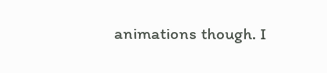animations though. I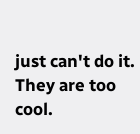just can't do it. They are too cool.